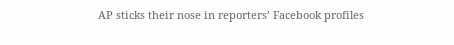AP sticks their nose in reporters’ Facebook profiles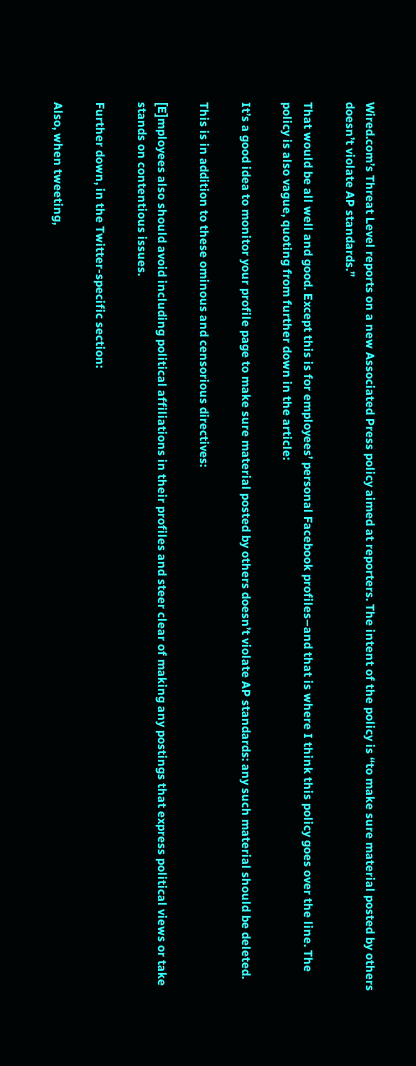Wired.com’s Threat Level reports on a new Associated Press policy aimed at reporters. The intent of the policy is “to make sure material posted by others doesn’t violate AP standards.”

That would be all well and good. Except this is for employees’ personal Facebook profiles–and that is where I think this policy goes over the line. The policy is also vague, quoting from further down in the article:

It’s a good idea to monitor your profile page to make sure material posted by others doesn’t violate AP standards: any such material should be deleted.

This is in addition to these ominous and censorious directives:

[E]mployees also should avoid including political affiliations in their profiles and steer clear of making any postings that express political views or take stands on contentious issues.

Further down, in the Twitter-specific section:

Also, when tweeting,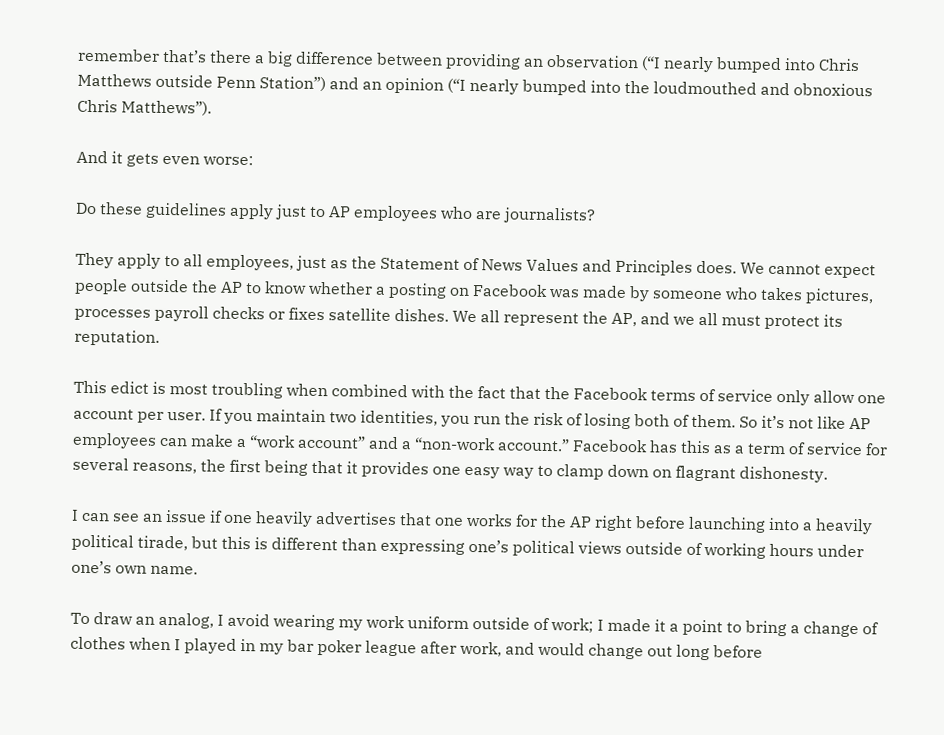remember that’s there a big difference between providing an observation (“I nearly bumped into Chris Matthews outside Penn Station”) and an opinion (“I nearly bumped into the loudmouthed and obnoxious Chris Matthews”).

And it gets even worse:

Do these guidelines apply just to AP employees who are journalists?

They apply to all employees, just as the Statement of News Values and Principles does. We cannot expect people outside the AP to know whether a posting on Facebook was made by someone who takes pictures, processes payroll checks or fixes satellite dishes. We all represent the AP, and we all must protect its reputation.

This edict is most troubling when combined with the fact that the Facebook terms of service only allow one account per user. If you maintain two identities, you run the risk of losing both of them. So it’s not like AP employees can make a “work account” and a “non-work account.” Facebook has this as a term of service for several reasons, the first being that it provides one easy way to clamp down on flagrant dishonesty.

I can see an issue if one heavily advertises that one works for the AP right before launching into a heavily political tirade, but this is different than expressing one’s political views outside of working hours under one’s own name.

To draw an analog, I avoid wearing my work uniform outside of work; I made it a point to bring a change of clothes when I played in my bar poker league after work, and would change out long before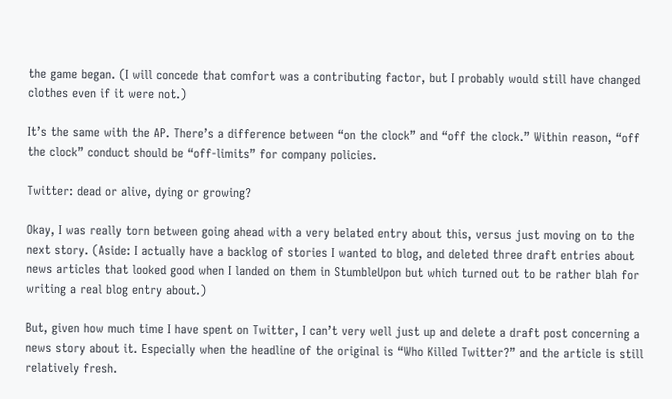the game began. (I will concede that comfort was a contributing factor, but I probably would still have changed clothes even if it were not.)

It’s the same with the AP. There’s a difference between “on the clock” and “off the clock.” Within reason, “off the clock” conduct should be “off-limits” for company policies.

Twitter: dead or alive, dying or growing?

Okay, I was really torn between going ahead with a very belated entry about this, versus just moving on to the next story. (Aside: I actually have a backlog of stories I wanted to blog, and deleted three draft entries about news articles that looked good when I landed on them in StumbleUpon but which turned out to be rather blah for writing a real blog entry about.)

But, given how much time I have spent on Twitter, I can’t very well just up and delete a draft post concerning a news story about it. Especially when the headline of the original is “Who Killed Twitter?” and the article is still relatively fresh.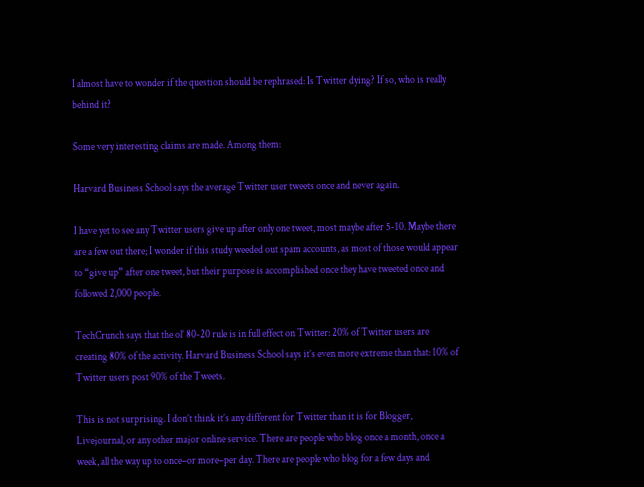I almost have to wonder if the question should be rephrased: Is Twitter dying? If so, who is really behind it?

Some very interesting claims are made. Among them:

Harvard Business School says the average Twitter user tweets once and never again.

I have yet to see any Twitter users give up after only one tweet, most maybe after 5-10. Maybe there are a few out there; I wonder if this study weeded out spam accounts, as most of those would appear to “give up” after one tweet, but their purpose is accomplished once they have tweeted once and followed 2,000 people.

TechCrunch says that the ol’ 80-20 rule is in full effect on Twitter: 20% of Twitter users are creating 80% of the activity. Harvard Business School says it’s even more extreme than that: 10% of Twitter users post 90% of the Tweets.

This is not surprising. I don’t think it’s any different for Twitter than it is for Blogger, Livejournal, or any other major online service. There are people who blog once a month, once a week, all the way up to once–or more–per day. There are people who blog for a few days and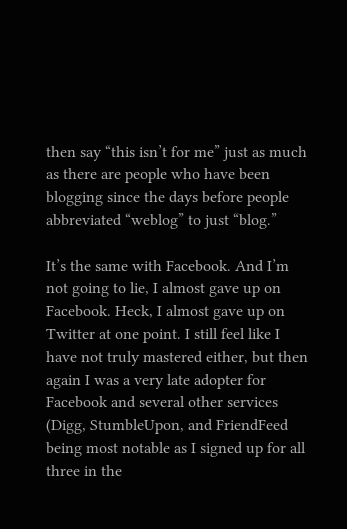then say “this isn’t for me” just as much as there are people who have been blogging since the days before people abbreviated “weblog” to just “blog.”

It’s the same with Facebook. And I’m not going to lie, I almost gave up on Facebook. Heck, I almost gave up on Twitter at one point. I still feel like I have not truly mastered either, but then again I was a very late adopter for Facebook and several other services (Digg, StumbleUpon, and FriendFeed being most notable as I signed up for all three in the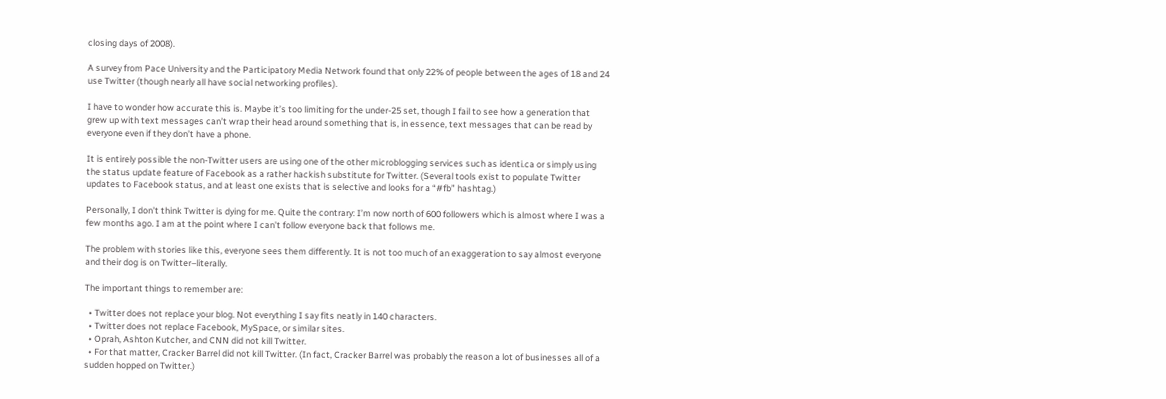closing days of 2008).

A survey from Pace University and the Participatory Media Network found that only 22% of people between the ages of 18 and 24 use Twitter (though nearly all have social networking profiles).

I have to wonder how accurate this is. Maybe it’s too limiting for the under-25 set, though I fail to see how a generation that grew up with text messages can’t wrap their head around something that is, in essence, text messages that can be read by everyone even if they don’t have a phone.

It is entirely possible the non-Twitter users are using one of the other microblogging services such as identi.ca or simply using the status update feature of Facebook as a rather hackish substitute for Twitter. (Several tools exist to populate Twitter updates to Facebook status, and at least one exists that is selective and looks for a “#fb” hashtag.)

Personally, I don’t think Twitter is dying for me. Quite the contrary: I’m now north of 600 followers which is almost where I was a few months ago. I am at the point where I can’t follow everyone back that follows me.

The problem with stories like this, everyone sees them differently. It is not too much of an exaggeration to say almost everyone and their dog is on Twitter–literally.

The important things to remember are:

  • Twitter does not replace your blog. Not everything I say fits neatly in 140 characters.
  • Twitter does not replace Facebook, MySpace, or similar sites.
  • Oprah, Ashton Kutcher, and CNN did not kill Twitter.
  • For that matter, Cracker Barrel did not kill Twitter. (In fact, Cracker Barrel was probably the reason a lot of businesses all of a sudden hopped on Twitter.)